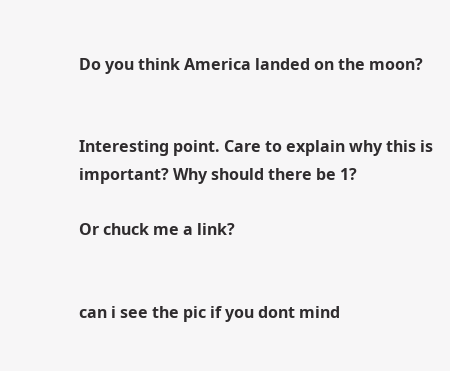Do you think America landed on the moon?


Interesting point. Care to explain why this is important? Why should there be 1?

Or chuck me a link?


can i see the pic if you dont mind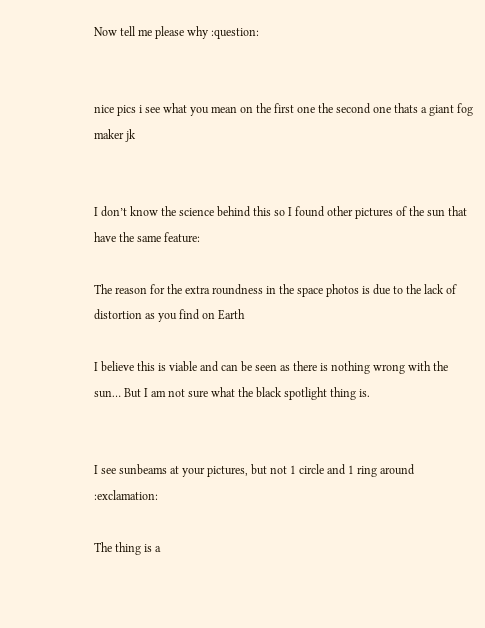Now tell me please why :question:


nice pics i see what you mean on the first one the second one thats a giant fog maker jk


I don’t know the science behind this so I found other pictures of the sun that have the same feature:

The reason for the extra roundness in the space photos is due to the lack of distortion as you find on Earth

I believe this is viable and can be seen as there is nothing wrong with the sun… But I am not sure what the black spotlight thing is.


I see sunbeams at your pictures, but not 1 circle and 1 ring around :exclamation:

The thing is a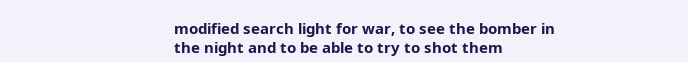modified search light for war, to see the bomber in the night and to be able to try to shot them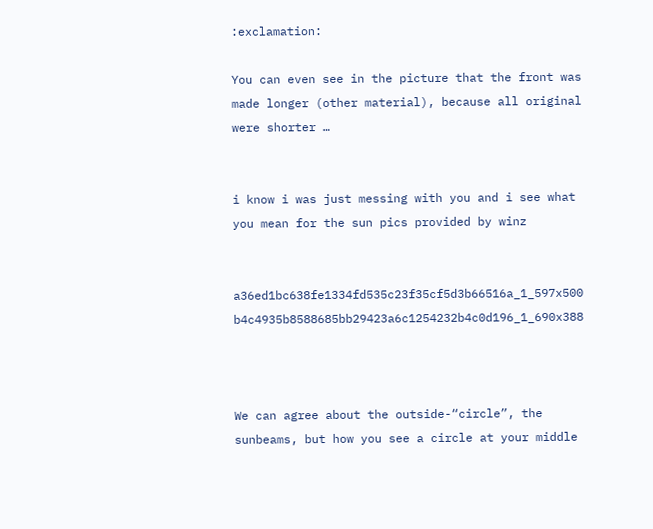:exclamation:

You can even see in the picture that the front was made longer (other material), because all original were shorter …


i know i was just messing with you and i see what you mean for the sun pics provided by winz


a36ed1bc638fe1334fd535c23f35cf5d3b66516a_1_597x500 b4c4935b8588685bb29423a6c1254232b4c0d196_1_690x388



We can agree about the outside-“circle”, the sunbeams, but how you see a circle at your middle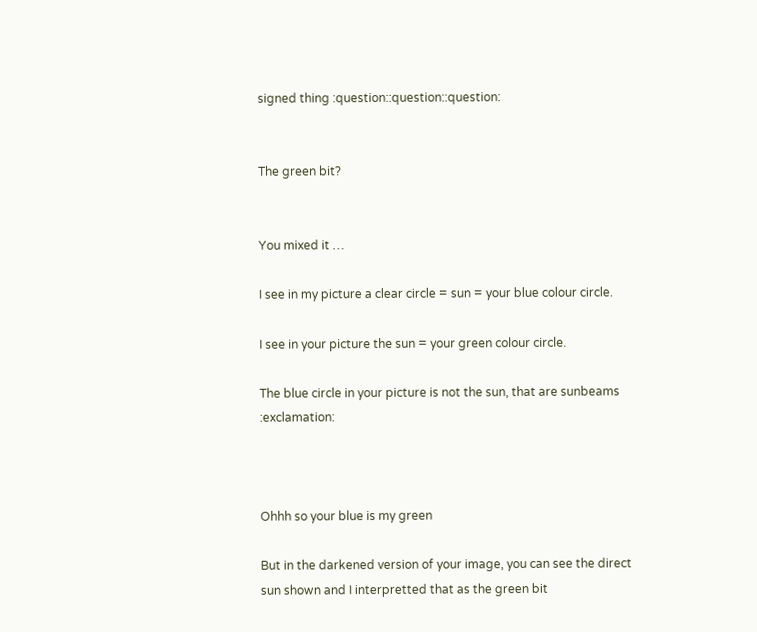signed thing :question::question::question:


The green bit?


You mixed it …

I see in my picture a clear circle = sun = your blue colour circle.

I see in your picture the sun = your green colour circle.

The blue circle in your picture is not the sun, that are sunbeams :exclamation:



Ohhh so your blue is my green

But in the darkened version of your image, you can see the direct sun shown and I interpretted that as the green bit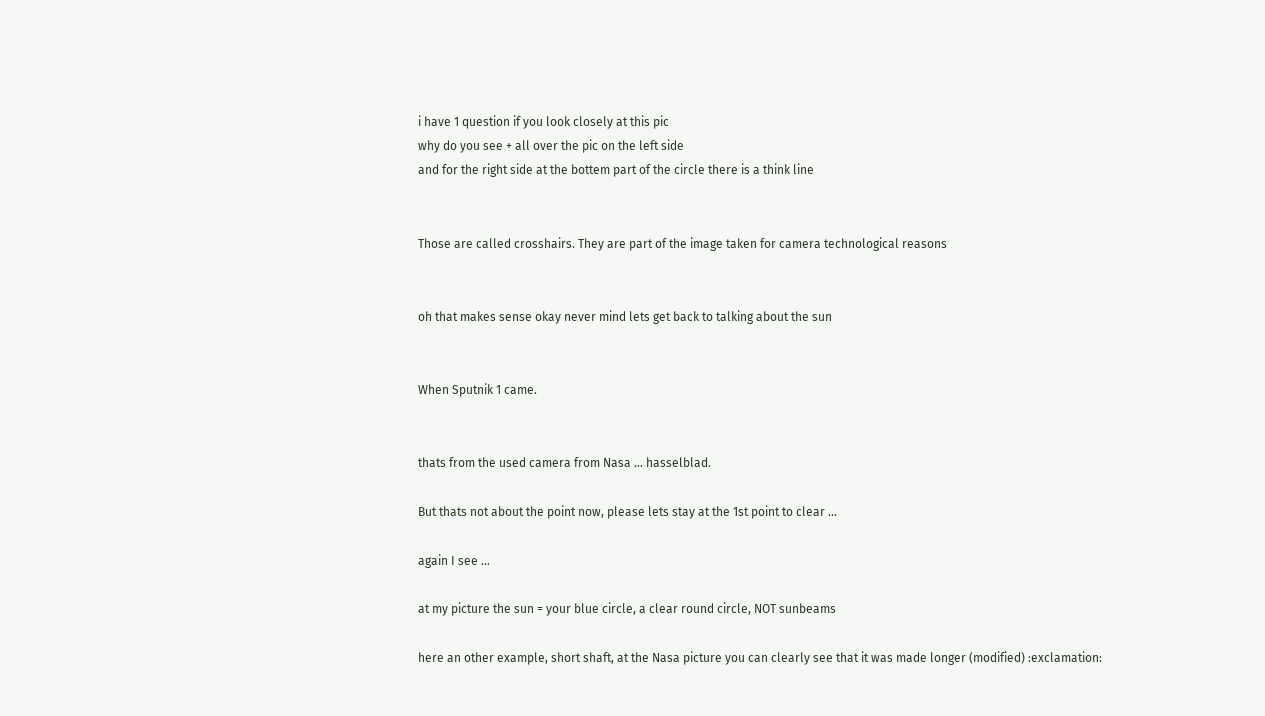i have 1 question if you look closely at this pic
why do you see + all over the pic on the left side
and for the right side at the bottem part of the circle there is a think line


Those are called crosshairs. They are part of the image taken for camera technological reasons


oh that makes sense okay never mind lets get back to talking about the sun


When Sputnik 1 came.


thats from the used camera from Nasa … hasselblad.

But thats not about the point now, please lets stay at the 1st point to clear …

again I see …

at my picture the sun = your blue circle, a clear round circle, NOT sunbeams

here an other example, short shaft, at the Nasa picture you can clearly see that it was made longer (modified) :exclamation: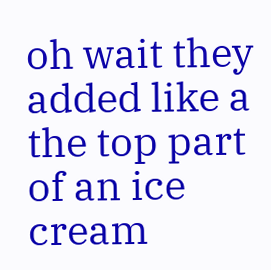oh wait they added like a the top part of an ice cream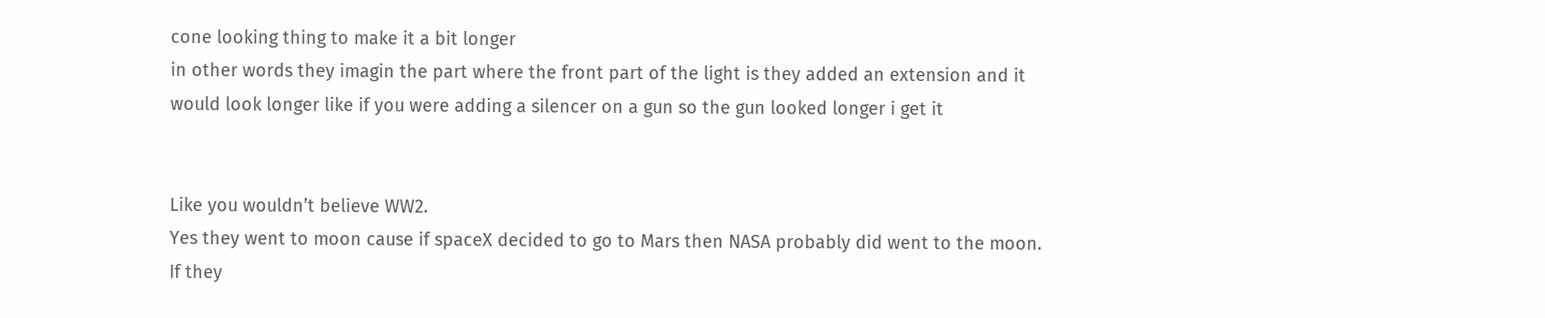cone looking thing to make it a bit longer
in other words they imagin the part where the front part of the light is they added an extension and it would look longer like if you were adding a silencer on a gun so the gun looked longer i get it


Like you wouldn’t believe WW2.
Yes they went to moon cause if spaceX decided to go to Mars then NASA probably did went to the moon.
If they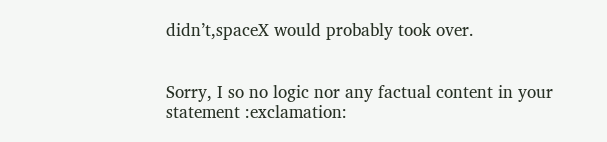didn’t,spaceX would probably took over.


Sorry, I so no logic nor any factual content in your statement :exclamation: